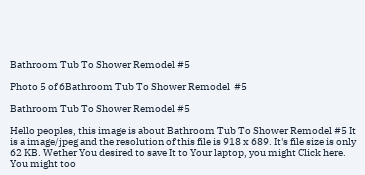Bathroom Tub To Shower Remodel #5

Photo 5 of 6Bathroom Tub To Shower Remodel  #5

Bathroom Tub To Shower Remodel #5

Hello peoples, this image is about Bathroom Tub To Shower Remodel #5 It is a image/jpeg and the resolution of this file is 918 x 689. It's file size is only 62 KB. Wether You desired to save It to Your laptop, you might Click here. You might too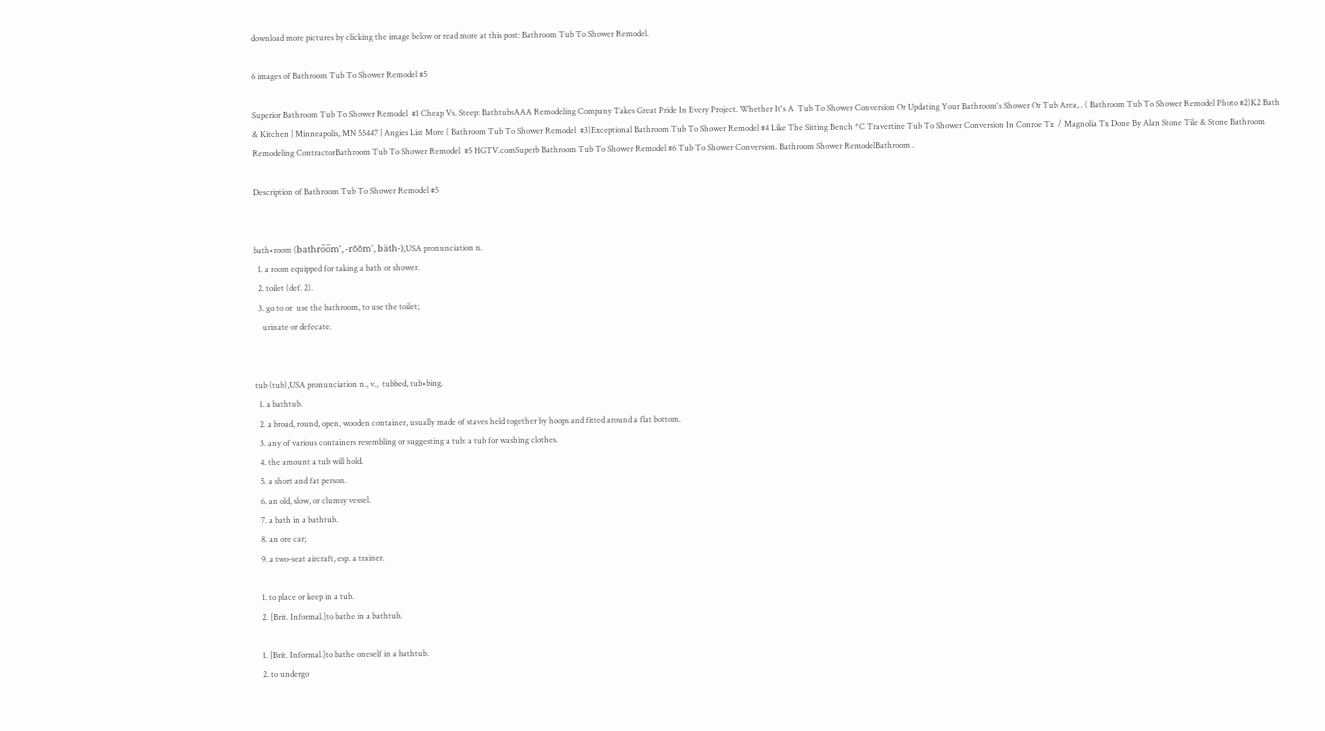download more pictures by clicking the image below or read more at this post: Bathroom Tub To Shower Remodel.

6 images of Bathroom Tub To Shower Remodel #5

Superior Bathroom Tub To Shower Remodel  #1 Cheap Vs. Steep: BathtubsAAA Remodeling Company Takes Great Pride In Every Project. Whether It's A  Tub To Shower Conversion Or Updating Your Bathroom's Shower Or Tub Area, . ( Bathroom Tub To Shower Remodel Photo #2)K2 Bath & Kitchen | Minneapolis, MN 55447 | Angies List More ( Bathroom Tub To Shower Remodel  #3)Exceptional Bathroom Tub To Shower Remodel #4 Like The Sitting Bench *C Travertine Tub To Shower Conversion In Conroe Tx  / Magnolia Tx Done By Alan Stone Tile & Stone Bathroom Remodeling ContractorBathroom Tub To Shower Remodel  #5 HGTV.comSuperb Bathroom Tub To Shower Remodel #6 Tub To Shower Conversion. Bathroom Shower RemodelBathroom .

Description of Bathroom Tub To Shower Remodel #5


bath•room (bathro̅o̅m′, -rŏŏm′, bäth-),USA pronunciation n.
  1. a room equipped for taking a bath or shower.
  2. toilet (def. 2).
  3. go to or  use the bathroom, to use the toilet;
    urinate or defecate.


tub (tub),USA pronunciation n., v.,  tubbed, tub•bing.
  1. a bathtub.
  2. a broad, round, open, wooden container, usually made of staves held together by hoops and fitted around a flat bottom.
  3. any of various containers resembling or suggesting a tub: a tub for washing clothes.
  4. the amount a tub will hold.
  5. a short and fat person.
  6. an old, slow, or clumsy vessel.
  7. a bath in a bathtub.
  8. an ore car;
  9. a two-seat aircraft, esp. a trainer.

  1. to place or keep in a tub.
  2. [Brit. Informal.]to bathe in a bathtub.

  1. [Brit. Informal.]to bathe oneself in a bathtub.
  2. to undergo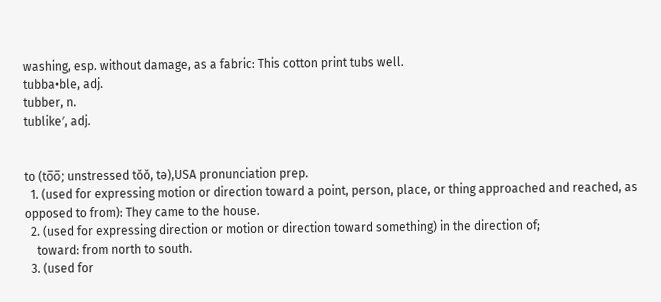washing, esp. without damage, as a fabric: This cotton print tubs well.
tubba•ble, adj.
tubber, n.
tublike′, adj.


to (to̅o̅; unstressed tŏŏ, tə),USA pronunciation prep.
  1. (used for expressing motion or direction toward a point, person, place, or thing approached and reached, as opposed to from): They came to the house.
  2. (used for expressing direction or motion or direction toward something) in the direction of;
    toward: from north to south.
  3. (used for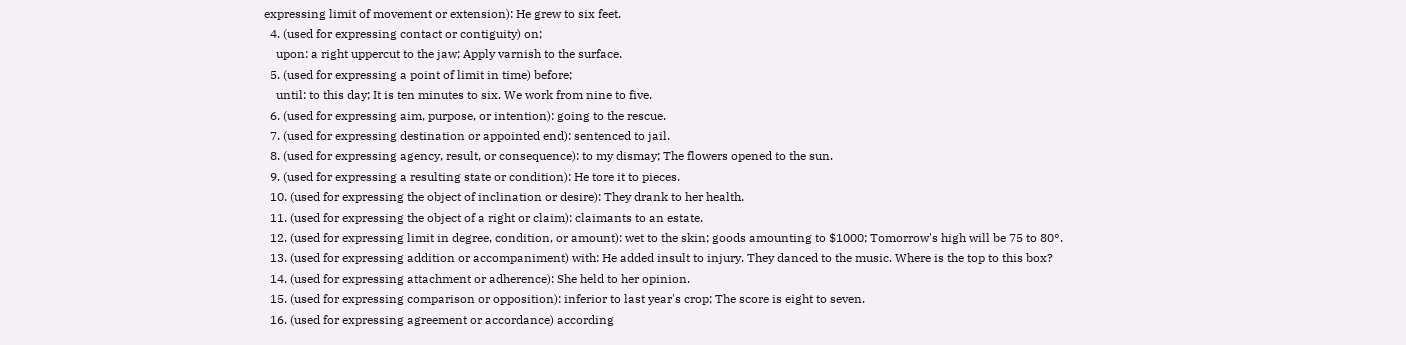expressing limit of movement or extension): He grew to six feet.
  4. (used for expressing contact or contiguity) on;
    upon: a right uppercut to the jaw; Apply varnish to the surface.
  5. (used for expressing a point of limit in time) before;
    until: to this day; It is ten minutes to six. We work from nine to five.
  6. (used for expressing aim, purpose, or intention): going to the rescue.
  7. (used for expressing destination or appointed end): sentenced to jail.
  8. (used for expressing agency, result, or consequence): to my dismay; The flowers opened to the sun.
  9. (used for expressing a resulting state or condition): He tore it to pieces.
  10. (used for expressing the object of inclination or desire): They drank to her health.
  11. (used for expressing the object of a right or claim): claimants to an estate.
  12. (used for expressing limit in degree, condition, or amount): wet to the skin; goods amounting to $1000; Tomorrow's high will be 75 to 80°.
  13. (used for expressing addition or accompaniment) with: He added insult to injury. They danced to the music. Where is the top to this box?
  14. (used for expressing attachment or adherence): She held to her opinion.
  15. (used for expressing comparison or opposition): inferior to last year's crop; The score is eight to seven.
  16. (used for expressing agreement or accordance) according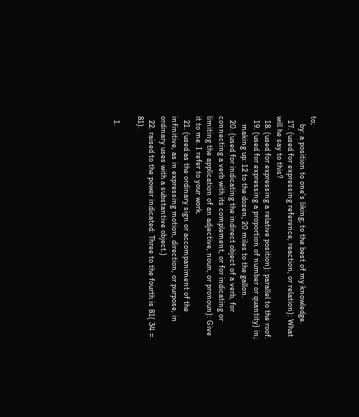to;
    by: a position to one's liking; to the best of my knowledge.
  17. (used for expressing reference, reaction, or relation): What will he say to this?
  18. (used for expressing a relative position): parallel to the roof.
  19. (used for expressing a proportion of number or quantity) in;
    making up: 12 to the dozen; 20 miles to the gallon.
  20. (used for indicating the indirect object of a verb, for connecting a verb with its complement, or for indicating or limiting the application of an adjective, noun, or pronoun): Give it to me. I refer to your work.
  21. (used as the ordinary sign or accompaniment of the infinitive, as in expressing motion, direction, or purpose, in ordinary uses with a substantive object.)
  22. raised to the power indicated: Three to the fourth is 81( 34 = 81).

  1.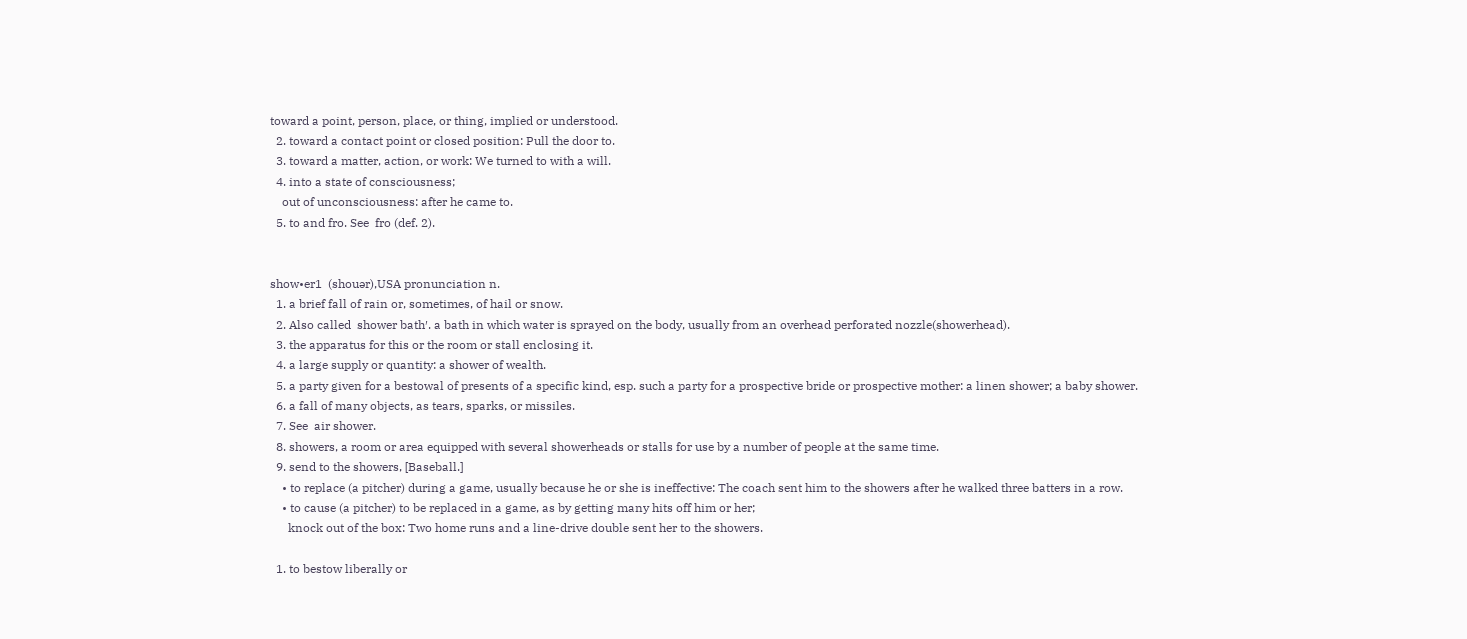toward a point, person, place, or thing, implied or understood.
  2. toward a contact point or closed position: Pull the door to.
  3. toward a matter, action, or work: We turned to with a will.
  4. into a state of consciousness;
    out of unconsciousness: after he came to.
  5. to and fro. See  fro (def. 2).


show•er1  (shouər),USA pronunciation n.
  1. a brief fall of rain or, sometimes, of hail or snow.
  2. Also called  shower bath′. a bath in which water is sprayed on the body, usually from an overhead perforated nozzle(showerhead).
  3. the apparatus for this or the room or stall enclosing it.
  4. a large supply or quantity: a shower of wealth.
  5. a party given for a bestowal of presents of a specific kind, esp. such a party for a prospective bride or prospective mother: a linen shower; a baby shower.
  6. a fall of many objects, as tears, sparks, or missiles.
  7. See  air shower.
  8. showers, a room or area equipped with several showerheads or stalls for use by a number of people at the same time.
  9. send to the showers, [Baseball.]
    • to replace (a pitcher) during a game, usually because he or she is ineffective: The coach sent him to the showers after he walked three batters in a row.
    • to cause (a pitcher) to be replaced in a game, as by getting many hits off him or her;
      knock out of the box: Two home runs and a line-drive double sent her to the showers.

  1. to bestow liberally or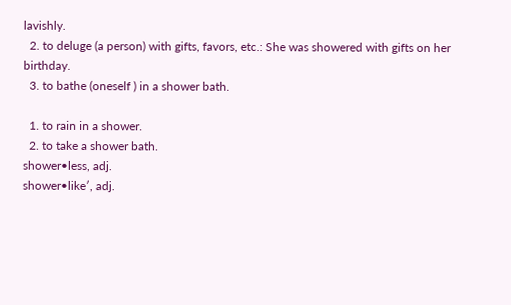lavishly.
  2. to deluge (a person) with gifts, favors, etc.: She was showered with gifts on her birthday.
  3. to bathe (oneself ) in a shower bath.

  1. to rain in a shower.
  2. to take a shower bath.
shower•less, adj.
shower•like′, adj.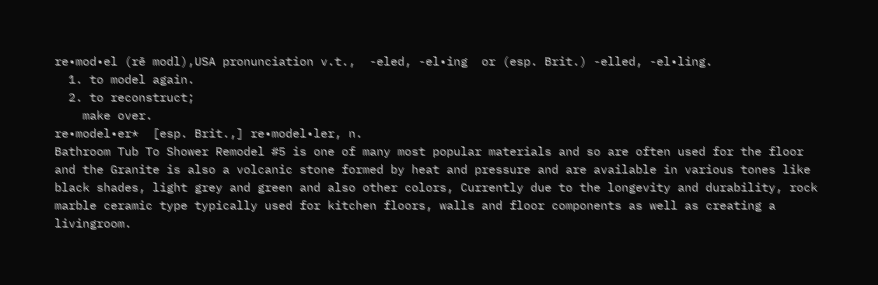re•mod•el (rē modl),USA pronunciation v.t.,  -eled, -el•ing  or (esp. Brit.) -elled, -el•ling.
  1. to model again.
  2. to reconstruct;
    make over.
re•model•er*  [esp. Brit.,] re•model•ler, n.
Bathroom Tub To Shower Remodel #5 is one of many most popular materials and so are often used for the floor and the Granite is also a volcanic stone formed by heat and pressure and are available in various tones like black shades, light grey and green and also other colors, Currently due to the longevity and durability, rock marble ceramic type typically used for kitchen floors, walls and floor components as well as creating a livingroom.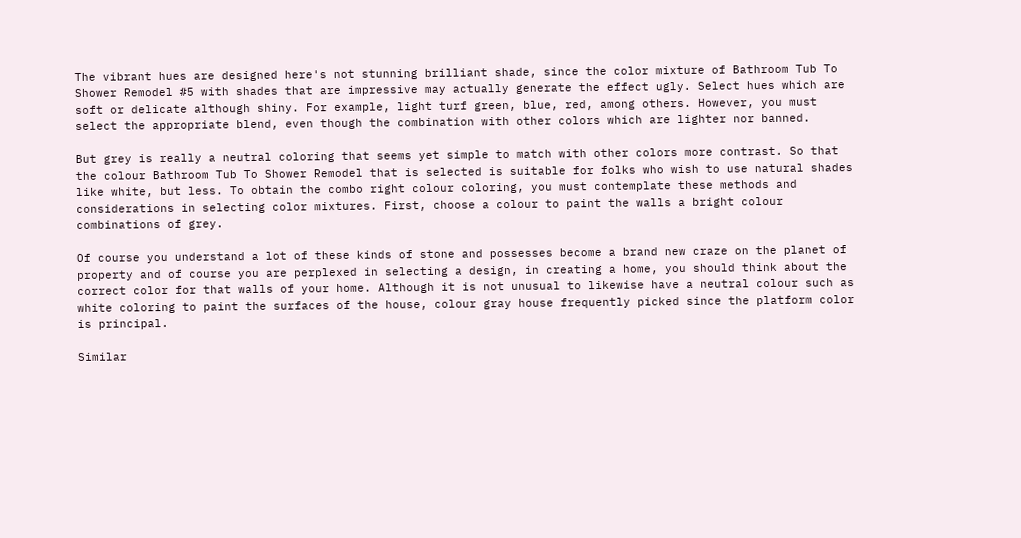The vibrant hues are designed here's not stunning brilliant shade, since the color mixture of Bathroom Tub To Shower Remodel #5 with shades that are impressive may actually generate the effect ugly. Select hues which are soft or delicate although shiny. For example, light turf green, blue, red, among others. However, you must select the appropriate blend, even though the combination with other colors which are lighter nor banned.

But grey is really a neutral coloring that seems yet simple to match with other colors more contrast. So that the colour Bathroom Tub To Shower Remodel that is selected is suitable for folks who wish to use natural shades like white, but less. To obtain the combo right colour coloring, you must contemplate these methods and considerations in selecting color mixtures. First, choose a colour to paint the walls a bright colour combinations of grey.

Of course you understand a lot of these kinds of stone and possesses become a brand new craze on the planet of property and of course you are perplexed in selecting a design, in creating a home, you should think about the correct color for that walls of your home. Although it is not unusual to likewise have a neutral colour such as white coloring to paint the surfaces of the house, colour gray house frequently picked since the platform color is principal.

Similar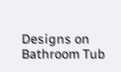Designs on Bathroom Tub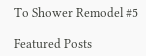To Shower Remodel #5

Featured Posts